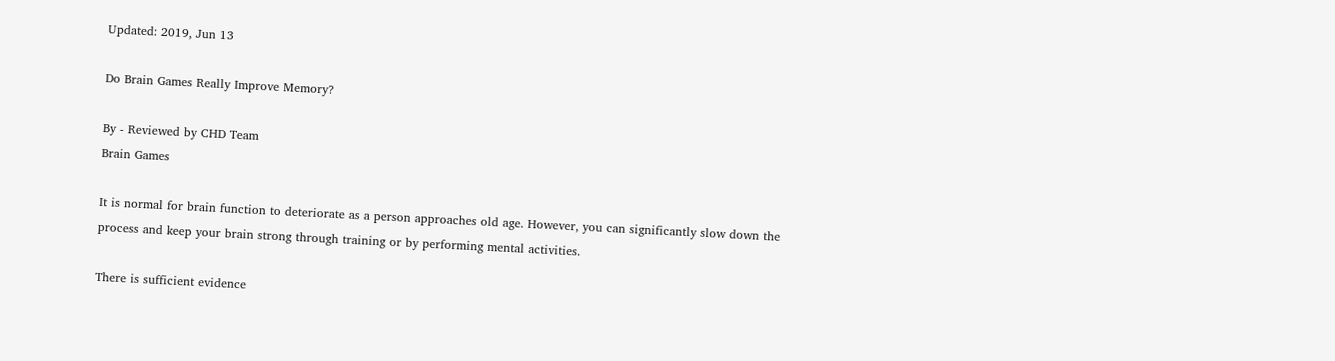Updated: 2019, Jun 13

Do Brain Games Really Improve Memory?

By - Reviewed by CHD Team
Brain Games

It is normal for brain function to deteriorate as a person approaches old age. However, you can significantly slow down the process and keep your brain strong through training or by performing mental activities.

There is sufficient evidence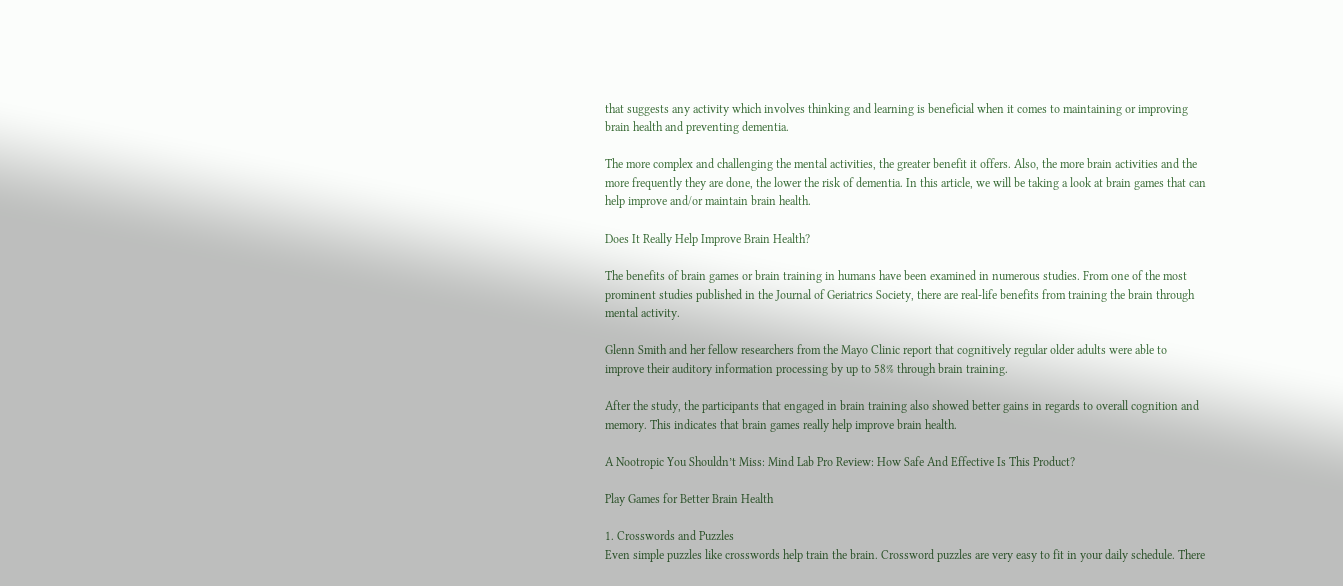that suggests any activity which involves thinking and learning is beneficial when it comes to maintaining or improving brain health and preventing dementia.

The more complex and challenging the mental activities, the greater benefit it offers. Also, the more brain activities and the more frequently they are done, the lower the risk of dementia. In this article, we will be taking a look at brain games that can help improve and/or maintain brain health.

Does It Really Help Improve Brain Health?

The benefits of brain games or brain training in humans have been examined in numerous studies. From one of the most prominent studies published in the Journal of Geriatrics Society, there are real-life benefits from training the brain through mental activity.

Glenn Smith and her fellow researchers from the Mayo Clinic report that cognitively regular older adults were able to improve their auditory information processing by up to 58% through brain training.

After the study, the participants that engaged in brain training also showed better gains in regards to overall cognition and memory. This indicates that brain games really help improve brain health.

A Nootropic You Shouldn’t Miss: Mind Lab Pro Review: How Safe And Effective Is This Product?

Play Games for Better Brain Health

1. Crosswords and Puzzles
Even simple puzzles like crosswords help train the brain. Crossword puzzles are very easy to fit in your daily schedule. There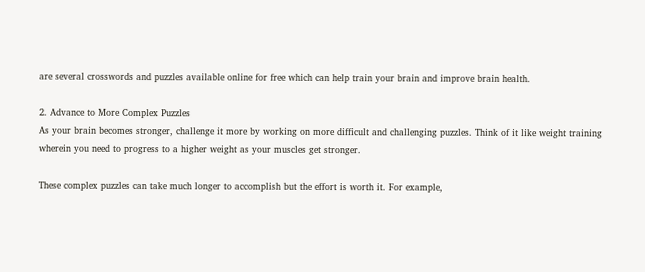are several crosswords and puzzles available online for free which can help train your brain and improve brain health.

2. Advance to More Complex Puzzles
As your brain becomes stronger, challenge it more by working on more difficult and challenging puzzles. Think of it like weight training wherein you need to progress to a higher weight as your muscles get stronger.

These complex puzzles can take much longer to accomplish but the effort is worth it. For example,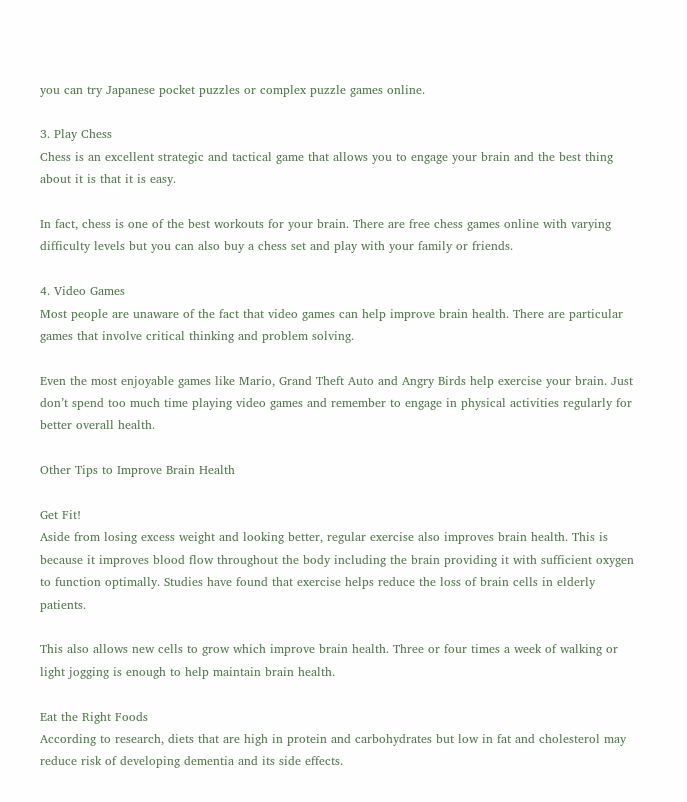you can try Japanese pocket puzzles or complex puzzle games online.

3. Play Chess
Chess is an excellent strategic and tactical game that allows you to engage your brain and the best thing about it is that it is easy.

In fact, chess is one of the best workouts for your brain. There are free chess games online with varying difficulty levels but you can also buy a chess set and play with your family or friends.

4. Video Games
Most people are unaware of the fact that video games can help improve brain health. There are particular games that involve critical thinking and problem solving.

Even the most enjoyable games like Mario, Grand Theft Auto and Angry Birds help exercise your brain. Just don’t spend too much time playing video games and remember to engage in physical activities regularly for better overall health.

Other Tips to Improve Brain Health

Get Fit!
Aside from losing excess weight and looking better, regular exercise also improves brain health. This is because it improves blood flow throughout the body including the brain providing it with sufficient oxygen to function optimally. Studies have found that exercise helps reduce the loss of brain cells in elderly patients.

This also allows new cells to grow which improve brain health. Three or four times a week of walking or light jogging is enough to help maintain brain health.

Eat the Right Foods
According to research, diets that are high in protein and carbohydrates but low in fat and cholesterol may reduce risk of developing dementia and its side effects.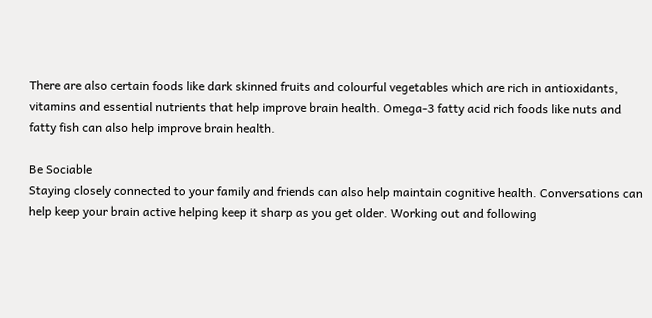There are also certain foods like dark skinned fruits and colourful vegetables which are rich in antioxidants, vitamins and essential nutrients that help improve brain health. Omega-3 fatty acid rich foods like nuts and fatty fish can also help improve brain health.

Be Sociable
Staying closely connected to your family and friends can also help maintain cognitive health. Conversations can help keep your brain active helping keep it sharp as you get older. Working out and following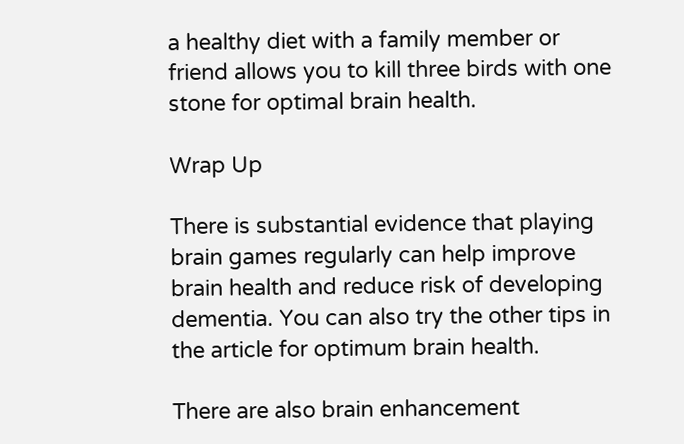a healthy diet with a family member or friend allows you to kill three birds with one stone for optimal brain health.

Wrap Up

There is substantial evidence that playing brain games regularly can help improve brain health and reduce risk of developing dementia. You can also try the other tips in the article for optimum brain health.

There are also brain enhancement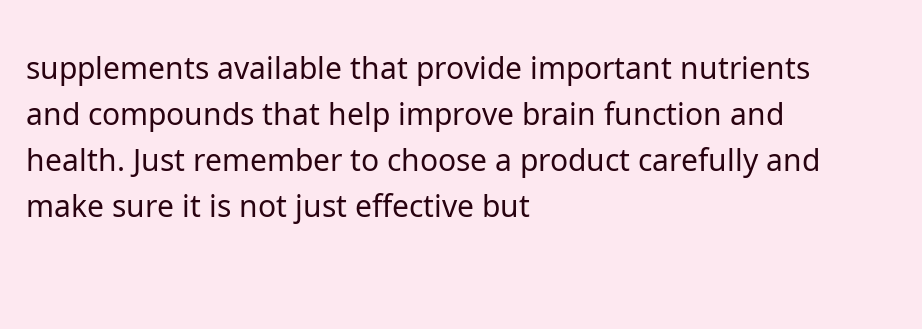supplements available that provide important nutrients and compounds that help improve brain function and health. Just remember to choose a product carefully and make sure it is not just effective but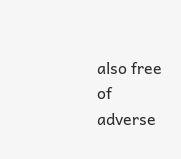also free of adverse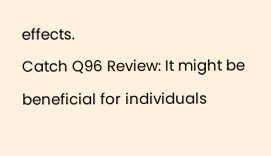effects.
Catch Q96 Review: It might be beneficial for individuals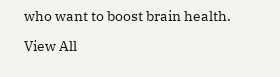who want to boost brain health.

View All